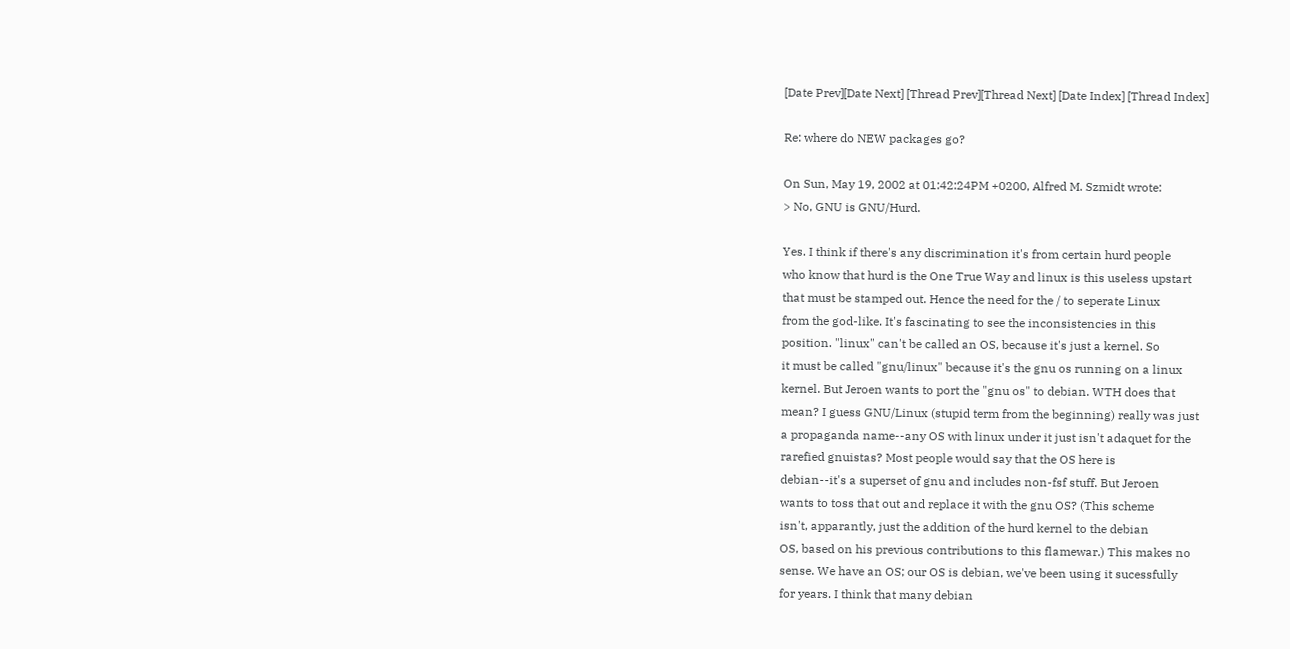[Date Prev][Date Next] [Thread Prev][Thread Next] [Date Index] [Thread Index]

Re: where do NEW packages go?

On Sun, May 19, 2002 at 01:42:24PM +0200, Alfred M. Szmidt wrote:
> No, GNU is GNU/Hurd.

Yes. I think if there's any discrimination it's from certain hurd people
who know that hurd is the One True Way and linux is this useless upstart
that must be stamped out. Hence the need for the / to seperate Linux
from the god-like. It's fascinating to see the inconsistencies in this
position. "linux" can't be called an OS, because it's just a kernel. So
it must be called "gnu/linux" because it's the gnu os running on a linux
kernel. But Jeroen wants to port the "gnu os" to debian. WTH does that
mean? I guess GNU/Linux (stupid term from the beginning) really was just
a propaganda name--any OS with linux under it just isn't adaquet for the
rarefied gnuistas? Most people would say that the OS here is
debian--it's a superset of gnu and includes non-fsf stuff. But Jeroen
wants to toss that out and replace it with the gnu OS? (This scheme
isn't, apparantly, just the addition of the hurd kernel to the debian
OS, based on his previous contributions to this flamewar.) This makes no
sense. We have an OS; our OS is debian, we've been using it sucessfully
for years. I think that many debian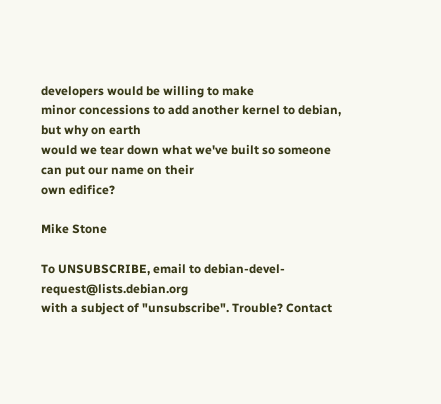developers would be willing to make
minor concessions to add another kernel to debian, but why on earth
would we tear down what we've built so someone can put our name on their
own edifice?

Mike Stone

To UNSUBSCRIBE, email to debian-devel-request@lists.debian.org
with a subject of "unsubscribe". Trouble? Contact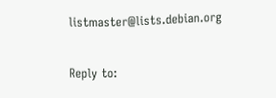listmaster@lists.debian.org

Reply to: